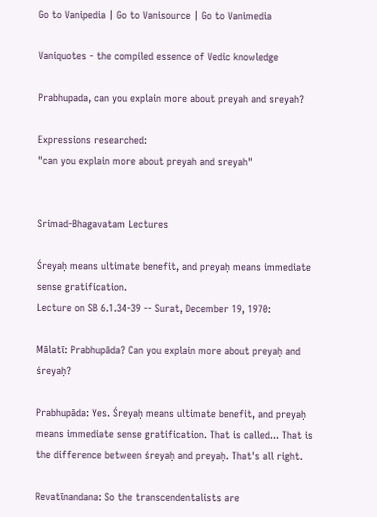Go to Vanipedia | Go to Vanisource | Go to Vanimedia

Vaniquotes - the compiled essence of Vedic knowledge

Prabhupada, can you explain more about preyah and sreyah?

Expressions researched:
"can you explain more about preyah and sreyah"


Srimad-Bhagavatam Lectures

Śreyaḥ means ultimate benefit, and preyaḥ means immediate sense gratification.
Lecture on SB 6.1.34-39 -- Surat, December 19, 1970:

Mālatī: Prabhupāda? Can you explain more about preyaḥ and śreyaḥ?

Prabhupāda: Yes. Śreyaḥ means ultimate benefit, and preyaḥ means immediate sense gratification. That is called... That is the difference between śreyaḥ and preyaḥ. That's all right.

Revatīnandana: So the transcendentalists are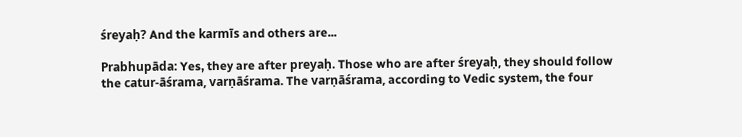śreyaḥ? And the karmīs and others are...

Prabhupāda: Yes, they are after preyaḥ. Those who are after śreyaḥ, they should follow the catur-āśrama, varṇāśrama. The varṇāśrama, according to Vedic system, the four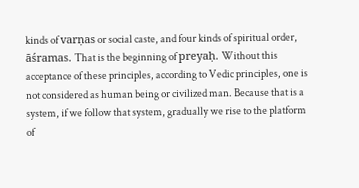kinds of varṇas or social caste, and four kinds of spiritual order, āśramas. That is the beginning of preyaḥ. Without this acceptance of these principles, according to Vedic principles, one is not considered as human being or civilized man. Because that is a system, if we follow that system, gradually we rise to the platform of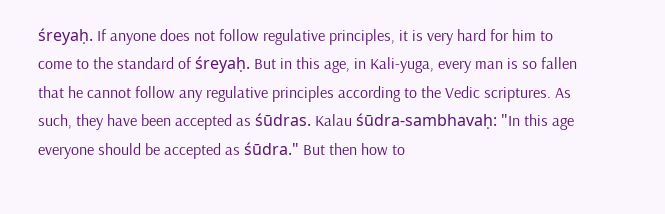śreyaḥ. If anyone does not follow regulative principles, it is very hard for him to come to the standard of śreyaḥ. But in this age, in Kali-yuga, every man is so fallen that he cannot follow any regulative principles according to the Vedic scriptures. As such, they have been accepted as śūdras. Kalau śūdra-sambhavaḥ: "In this age everyone should be accepted as śūdra." But then how to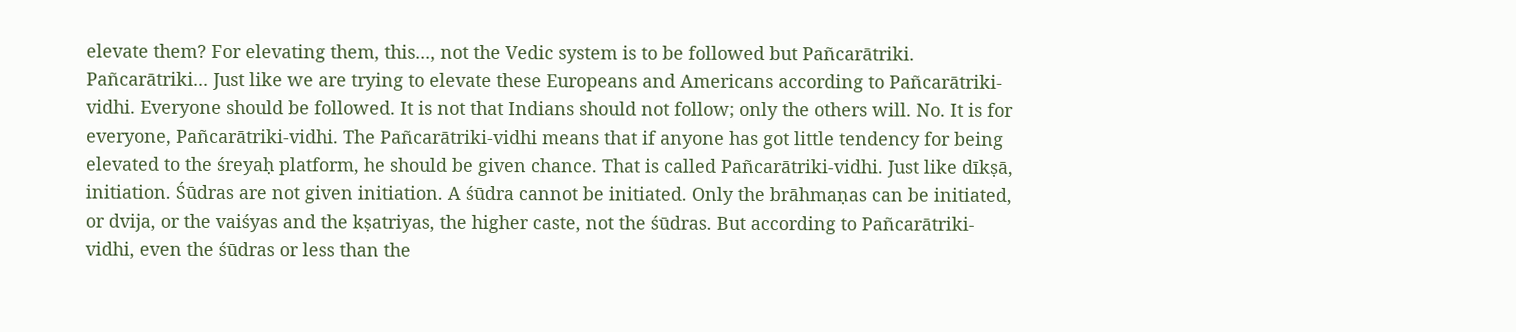elevate them? For elevating them, this..., not the Vedic system is to be followed but Pañcarātriki. Pañcarātriki... Just like we are trying to elevate these Europeans and Americans according to Pañcarātriki-vidhi. Everyone should be followed. It is not that Indians should not follow; only the others will. No. It is for everyone, Pañcarātriki-vidhi. The Pañcarātriki-vidhi means that if anyone has got little tendency for being elevated to the śreyaḥ platform, he should be given chance. That is called Pañcarātriki-vidhi. Just like dīkṣā, initiation. Śūdras are not given initiation. A śūdra cannot be initiated. Only the brāhmaṇas can be initiated, or dvija, or the vaiśyas and the kṣatriyas, the higher caste, not the śūdras. But according to Pañcarātriki-vidhi, even the śūdras or less than the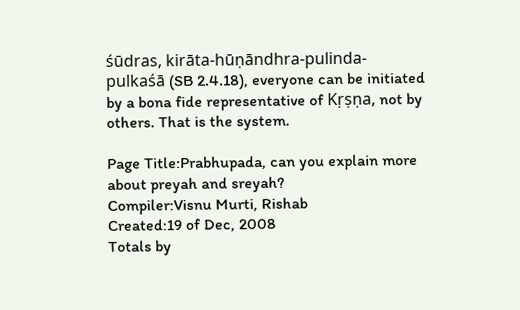śūdras, kirāta-hūṇāndhra-pulinda-pulkaśā (SB 2.4.18), everyone can be initiated by a bona fide representative of Kṛṣṇa, not by others. That is the system.

Page Title:Prabhupada, can you explain more about preyah and sreyah?
Compiler:Visnu Murti, Rishab
Created:19 of Dec, 2008
Totals by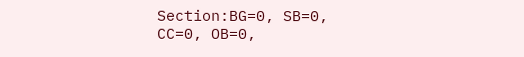Section:BG=0, SB=0, CC=0, OB=0,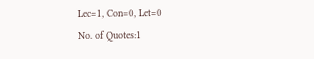Lec=1, Con=0, Let=0
No. of Quotes:1